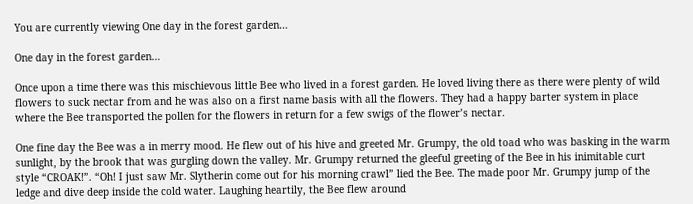You are currently viewing One day in the forest garden…

One day in the forest garden…

Once upon a time there was this mischievous little Bee who lived in a forest garden. He loved living there as there were plenty of wild flowers to suck nectar from and he was also on a first name basis with all the flowers. They had a happy barter system in place where the Bee transported the pollen for the flowers in return for a few swigs of the flower’s nectar.

One fine day the Bee was a in merry mood. He flew out of his hive and greeted Mr. Grumpy, the old toad who was basking in the warm sunlight, by the brook that was gurgling down the valley. Mr. Grumpy returned the gleeful greeting of the Bee in his inimitable curt style “CROAK!”. “Oh! I just saw Mr. Slytherin come out for his morning crawl” lied the Bee. The made poor Mr. Grumpy jump of the ledge and dive deep inside the cold water. Laughing heartily, the Bee flew around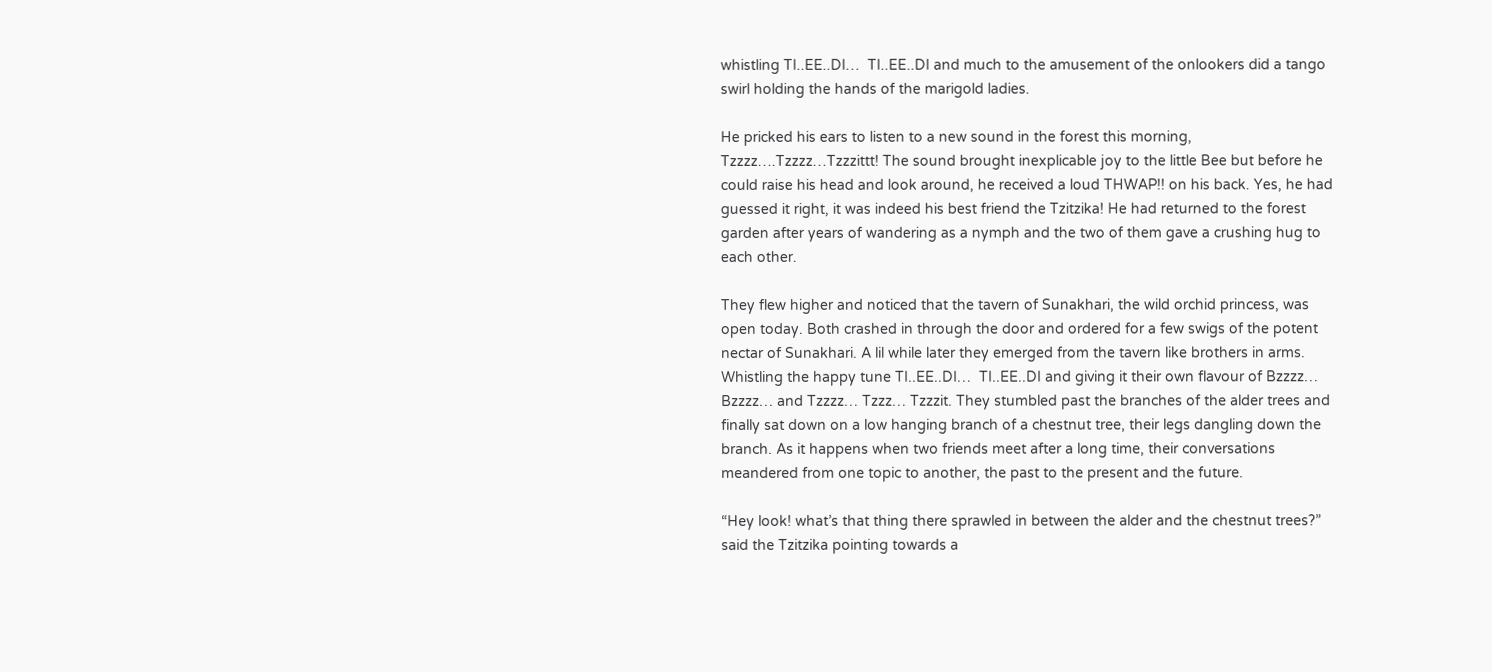whistling TI..EE..DI…  TI..EE..DI and much to the amusement of the onlookers did a tango swirl holding the hands of the marigold ladies.

He pricked his ears to listen to a new sound in the forest this morning, Tzzzz….Tzzzz…Tzzzittt! The sound brought inexplicable joy to the little Bee but before he could raise his head and look around, he received a loud THWAP!! on his back. Yes, he had guessed it right, it was indeed his best friend the Tzitzika! He had returned to the forest garden after years of wandering as a nymph and the two of them gave a crushing hug to each other.

They flew higher and noticed that the tavern of Sunakhari, the wild orchid princess, was open today. Both crashed in through the door and ordered for a few swigs of the potent nectar of Sunakhari. A lil while later they emerged from the tavern like brothers in arms. Whistling the happy tune TI..EE..DI…  TI..EE..DI and giving it their own flavour of Bzzzz… Bzzzz… and Tzzzz… Tzzz… Tzzzit. They stumbled past the branches of the alder trees and finally sat down on a low hanging branch of a chestnut tree, their legs dangling down the branch. As it happens when two friends meet after a long time, their conversations meandered from one topic to another, the past to the present and the future.

“Hey look! what’s that thing there sprawled in between the alder and the chestnut trees?” said the Tzitzika pointing towards a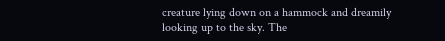creature lying down on a hammock and dreamily looking up to the sky. The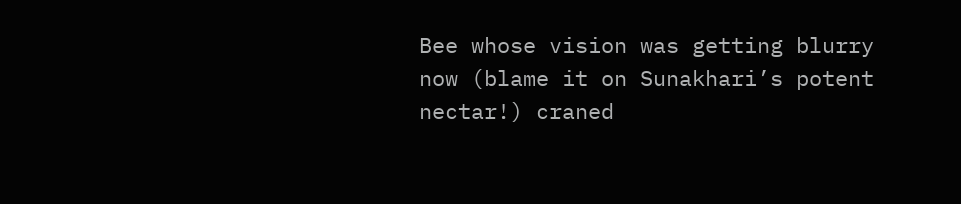Bee whose vision was getting blurry now (blame it on Sunakhari’s potent nectar!) craned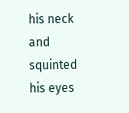his neck and squinted his eyes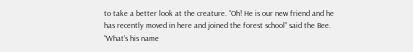to take a better look at the creature. “Oh! He is our new friend and he has recently moved in here and joined the forest school” said the Bee. “What’s his name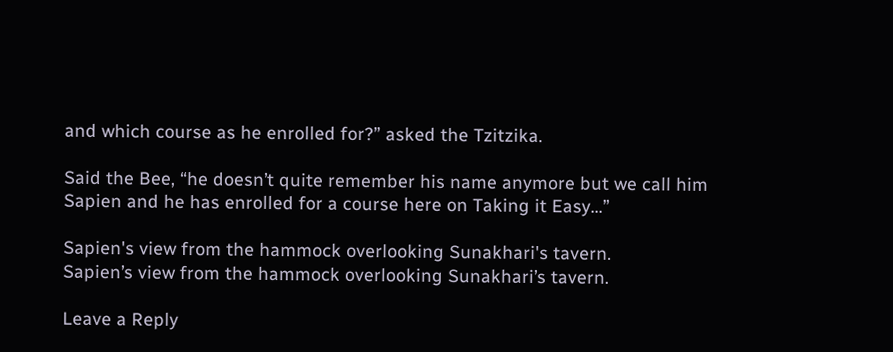and which course as he enrolled for?” asked the Tzitzika.

Said the Bee, “he doesn’t quite remember his name anymore but we call him Sapien and he has enrolled for a course here on Taking it Easy…”

Sapien's view from the hammock overlooking Sunakhari's tavern.
Sapien’s view from the hammock overlooking Sunakhari’s tavern.

Leave a Reply